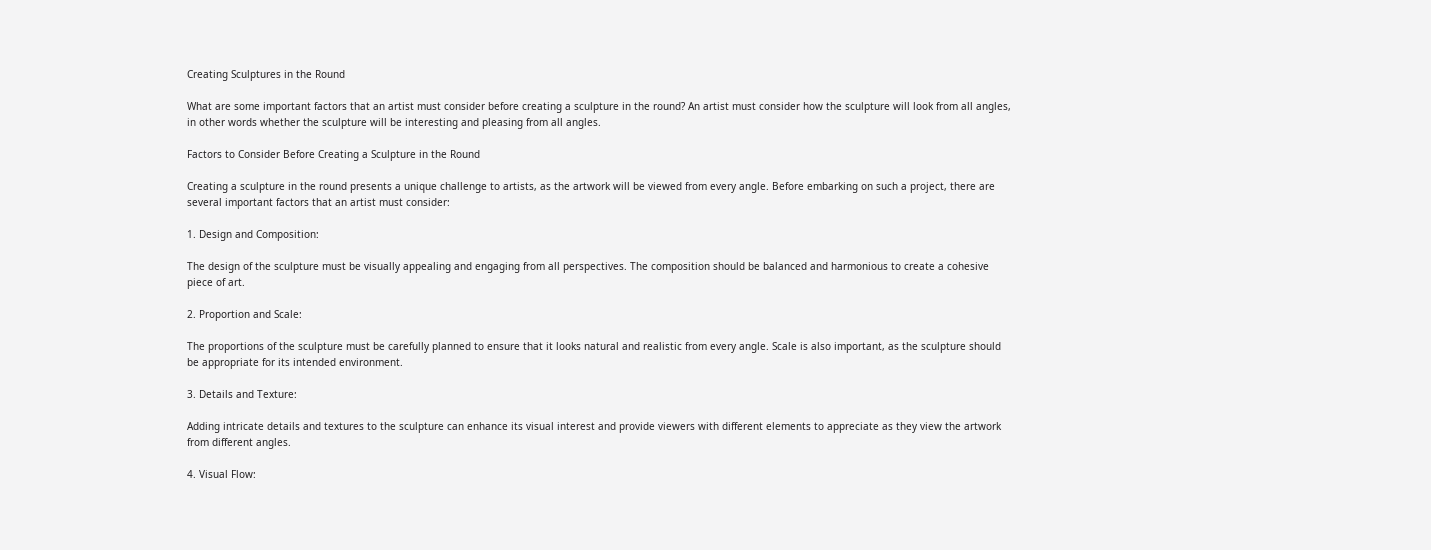Creating Sculptures in the Round

What are some important factors that an artist must consider before creating a sculpture in the round? An artist must consider how the sculpture will look from all angles, in other words whether the sculpture will be interesting and pleasing from all angles.

Factors to Consider Before Creating a Sculpture in the Round

Creating a sculpture in the round presents a unique challenge to artists, as the artwork will be viewed from every angle. Before embarking on such a project, there are several important factors that an artist must consider:

1. Design and Composition:

The design of the sculpture must be visually appealing and engaging from all perspectives. The composition should be balanced and harmonious to create a cohesive piece of art.

2. Proportion and Scale:

The proportions of the sculpture must be carefully planned to ensure that it looks natural and realistic from every angle. Scale is also important, as the sculpture should be appropriate for its intended environment.

3. Details and Texture:

Adding intricate details and textures to the sculpture can enhance its visual interest and provide viewers with different elements to appreciate as they view the artwork from different angles.

4. Visual Flow: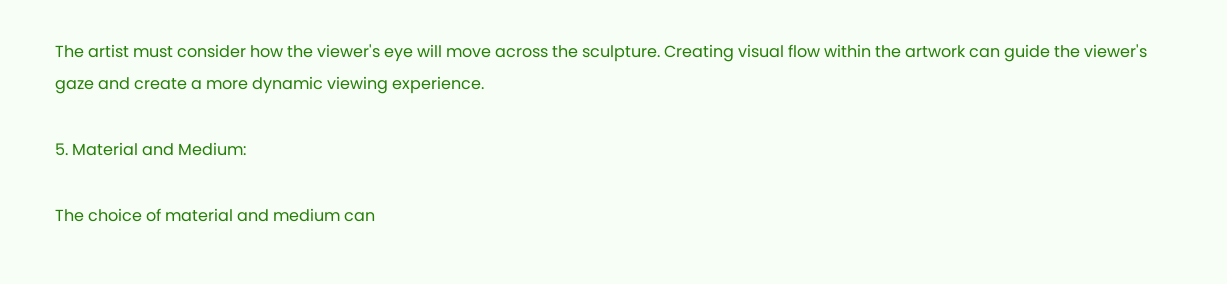The artist must consider how the viewer's eye will move across the sculpture. Creating visual flow within the artwork can guide the viewer's gaze and create a more dynamic viewing experience.

5. Material and Medium:

The choice of material and medium can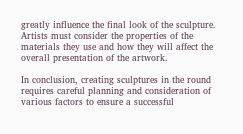greatly influence the final look of the sculpture. Artists must consider the properties of the materials they use and how they will affect the overall presentation of the artwork.

In conclusion, creating sculptures in the round requires careful planning and consideration of various factors to ensure a successful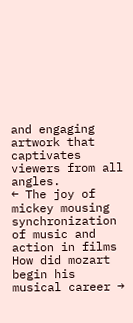and engaging artwork that captivates viewers from all angles.
← The joy of mickey mousing synchronization of music and action in films How did mozart begin his musical career →